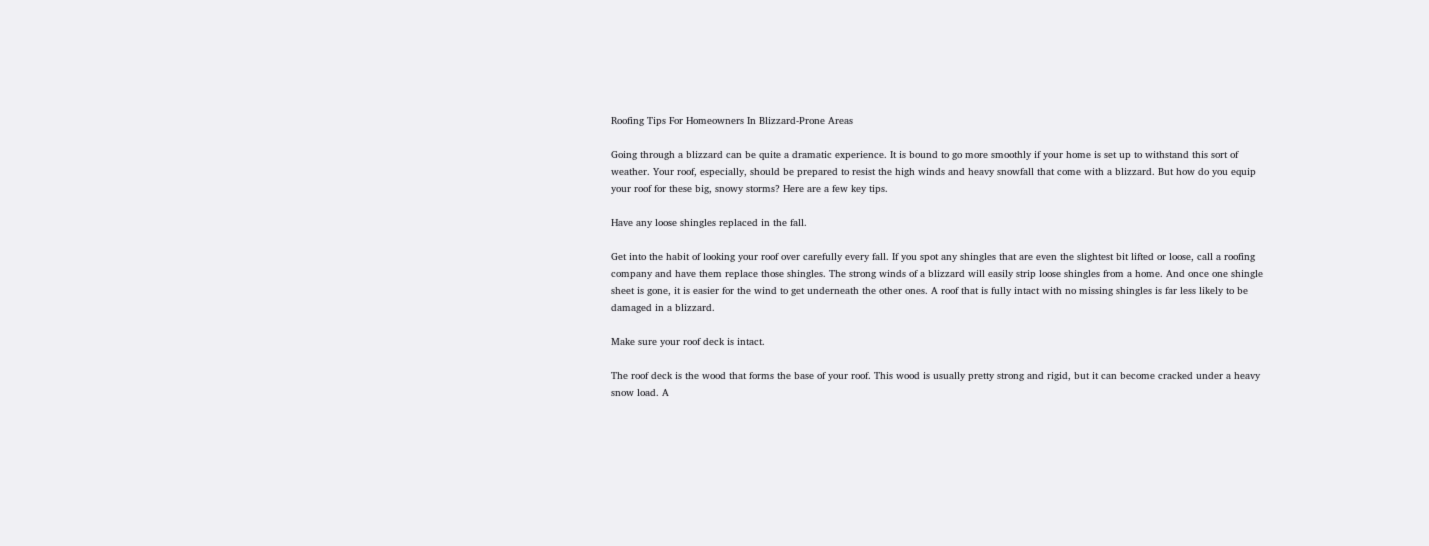Roofing Tips For Homeowners In Blizzard-Prone Areas

Going through a blizzard can be quite a dramatic experience. It is bound to go more smoothly if your home is set up to withstand this sort of weather. Your roof, especially, should be prepared to resist the high winds and heavy snowfall that come with a blizzard. But how do you equip your roof for these big, snowy storms? Here are a few key tips.

Have any loose shingles replaced in the fall.

Get into the habit of looking your roof over carefully every fall. If you spot any shingles that are even the slightest bit lifted or loose, call a roofing company and have them replace those shingles. The strong winds of a blizzard will easily strip loose shingles from a home. And once one shingle sheet is gone, it is easier for the wind to get underneath the other ones. A roof that is fully intact with no missing shingles is far less likely to be damaged in a blizzard.

Make sure your roof deck is intact.

The roof deck is the wood that forms the base of your roof. This wood is usually pretty strong and rigid, but it can become cracked under a heavy snow load. A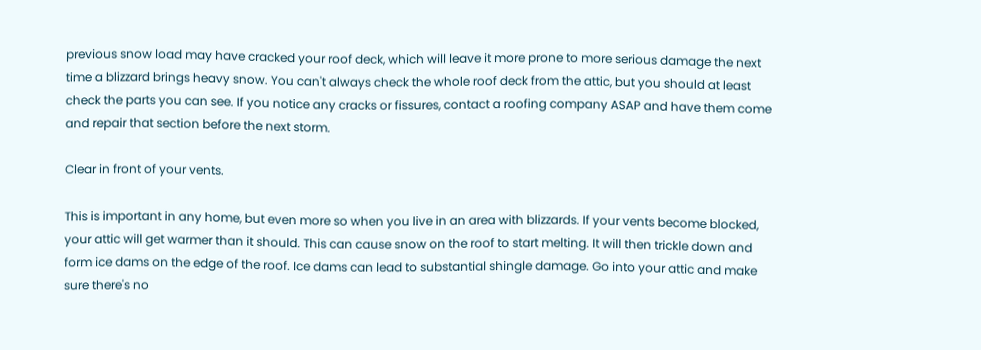previous snow load may have cracked your roof deck, which will leave it more prone to more serious damage the next time a blizzard brings heavy snow. You can't always check the whole roof deck from the attic, but you should at least check the parts you can see. If you notice any cracks or fissures, contact a roofing company ASAP and have them come and repair that section before the next storm.

Clear in front of your vents.

This is important in any home, but even more so when you live in an area with blizzards. If your vents become blocked, your attic will get warmer than it should. This can cause snow on the roof to start melting. It will then trickle down and form ice dams on the edge of the roof. Ice dams can lead to substantial shingle damage. Go into your attic and make sure there's no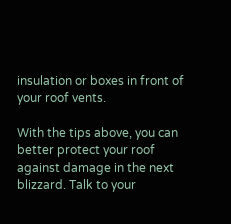insulation or boxes in front of your roof vents.

With the tips above, you can better protect your roof against damage in the next blizzard. Talk to your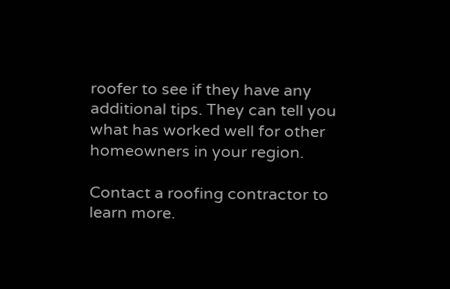roofer to see if they have any additional tips. They can tell you what has worked well for other homeowners in your region.

Contact a roofing contractor to learn more.